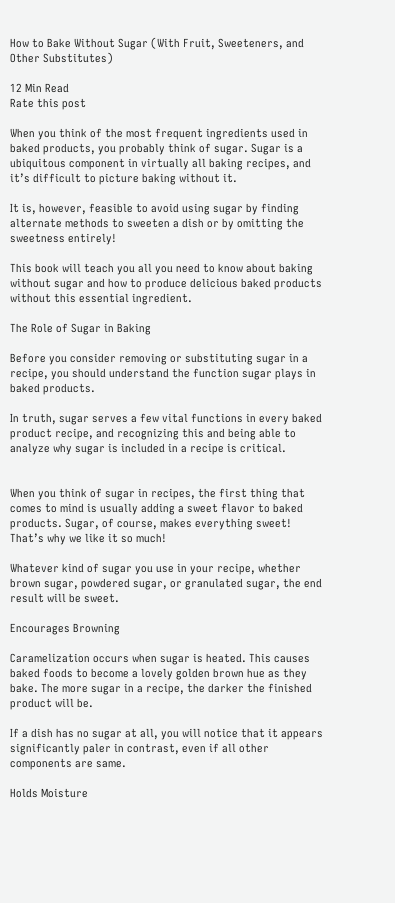How to Bake Without Sugar (With Fruit, Sweeteners, and Other Substitutes)

12 Min Read
Rate this post

When you think of the most frequent ingredients used in baked products, you probably think of sugar. Sugar is a ubiquitous component in virtually all baking recipes, and it’s difficult to picture baking without it.

It is, however, feasible to avoid using sugar by finding alternate methods to sweeten a dish or by omitting the sweetness entirely!

This book will teach you all you need to know about baking without sugar and how to produce delicious baked products without this essential ingredient.

The Role of Sugar in Baking

Before you consider removing or substituting sugar in a recipe, you should understand the function sugar plays in baked products.

In truth, sugar serves a few vital functions in every baked product recipe, and recognizing this and being able to analyze why sugar is included in a recipe is critical.


When you think of sugar in recipes, the first thing that comes to mind is usually adding a sweet flavor to baked products. Sugar, of course, makes everything sweet! That’s why we like it so much!

Whatever kind of sugar you use in your recipe, whether brown sugar, powdered sugar, or granulated sugar, the end result will be sweet.

Encourages Browning

Caramelization occurs when sugar is heated. This causes baked foods to become a lovely golden brown hue as they bake. The more sugar in a recipe, the darker the finished product will be.

If a dish has no sugar at all, you will notice that it appears significantly paler in contrast, even if all other components are same.

Holds Moisture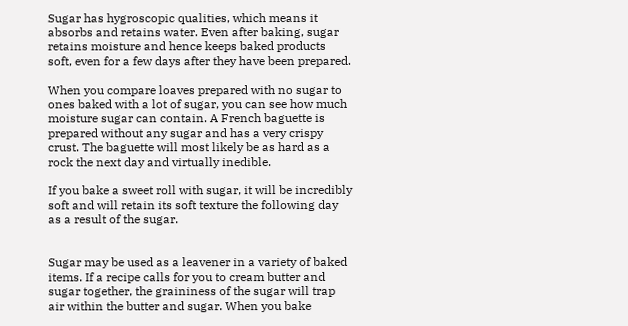Sugar has hygroscopic qualities, which means it absorbs and retains water. Even after baking, sugar retains moisture and hence keeps baked products soft, even for a few days after they have been prepared.

When you compare loaves prepared with no sugar to ones baked with a lot of sugar, you can see how much moisture sugar can contain. A French baguette is prepared without any sugar and has a very crispy crust. The baguette will most likely be as hard as a rock the next day and virtually inedible.

If you bake a sweet roll with sugar, it will be incredibly soft and will retain its soft texture the following day as a result of the sugar.


Sugar may be used as a leavener in a variety of baked items. If a recipe calls for you to cream butter and sugar together, the graininess of the sugar will trap air within the butter and sugar. When you bake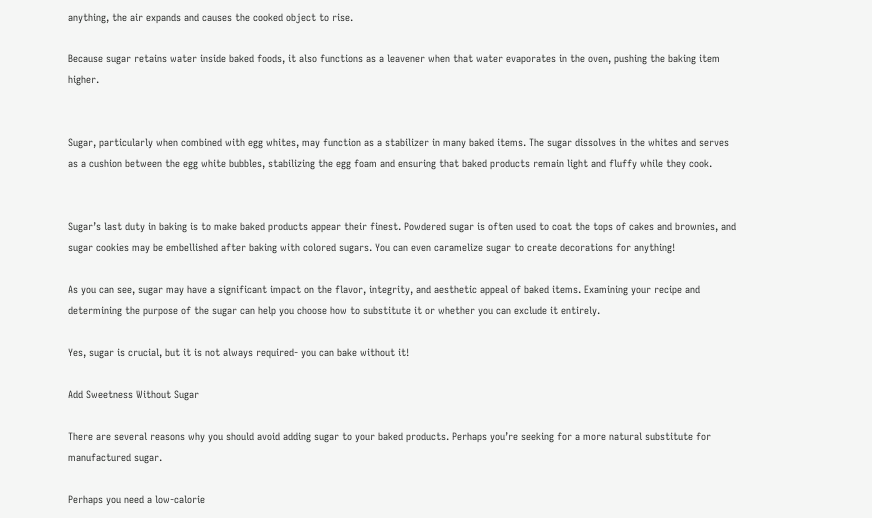anything, the air expands and causes the cooked object to rise.

Because sugar retains water inside baked foods, it also functions as a leavener when that water evaporates in the oven, pushing the baking item higher.


Sugar, particularly when combined with egg whites, may function as a stabilizer in many baked items. The sugar dissolves in the whites and serves as a cushion between the egg white bubbles, stabilizing the egg foam and ensuring that baked products remain light and fluffy while they cook.


Sugar’s last duty in baking is to make baked products appear their finest. Powdered sugar is often used to coat the tops of cakes and brownies, and sugar cookies may be embellished after baking with colored sugars. You can even caramelize sugar to create decorations for anything!

As you can see, sugar may have a significant impact on the flavor, integrity, and aesthetic appeal of baked items. Examining your recipe and determining the purpose of the sugar can help you choose how to substitute it or whether you can exclude it entirely.

Yes, sugar is crucial, but it is not always required- you can bake without it!

Add Sweetness Without Sugar

There are several reasons why you should avoid adding sugar to your baked products. Perhaps you’re seeking for a more natural substitute for manufactured sugar.

Perhaps you need a low-calorie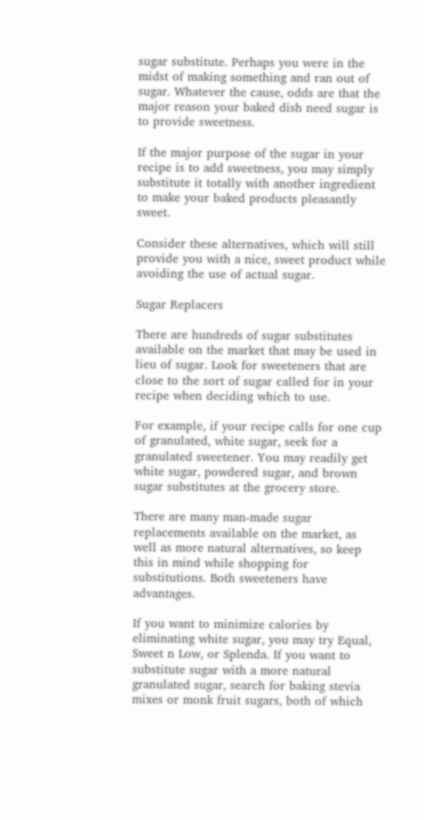sugar substitute. Perhaps you were in the midst of making something and ran out of sugar. Whatever the cause, odds are that the major reason your baked dish need sugar is to provide sweetness.

If the major purpose of the sugar in your recipe is to add sweetness, you may simply substitute it totally with another ingredient to make your baked products pleasantly sweet.

Consider these alternatives, which will still provide you with a nice, sweet product while avoiding the use of actual sugar.

Sugar Replacers

There are hundreds of sugar substitutes available on the market that may be used in lieu of sugar. Look for sweeteners that are close to the sort of sugar called for in your recipe when deciding which to use.

For example, if your recipe calls for one cup of granulated, white sugar, seek for a granulated sweetener. You may readily get white sugar, powdered sugar, and brown sugar substitutes at the grocery store.

There are many man-made sugar replacements available on the market, as well as more natural alternatives, so keep this in mind while shopping for substitutions. Both sweeteners have advantages.

If you want to minimize calories by eliminating white sugar, you may try Equal, Sweet n Low, or Splenda. If you want to substitute sugar with a more natural granulated sugar, search for baking stevia mixes or monk fruit sugars, both of which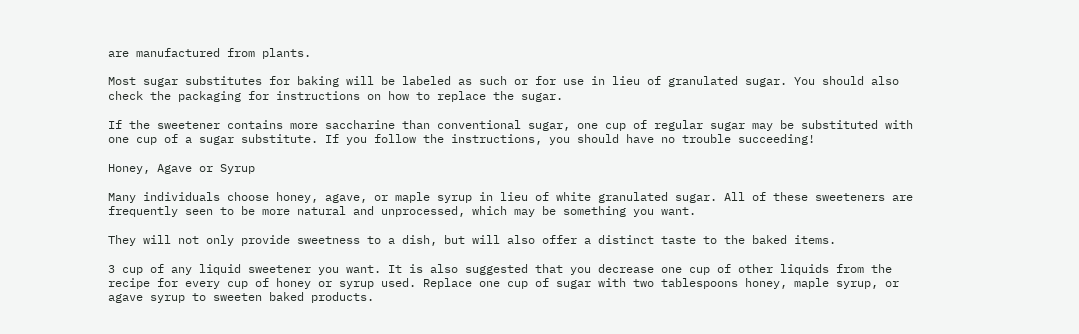are manufactured from plants.

Most sugar substitutes for baking will be labeled as such or for use in lieu of granulated sugar. You should also check the packaging for instructions on how to replace the sugar.

If the sweetener contains more saccharine than conventional sugar, one cup of regular sugar may be substituted with one cup of a sugar substitute. If you follow the instructions, you should have no trouble succeeding!

Honey, Agave or Syrup

Many individuals choose honey, agave, or maple syrup in lieu of white granulated sugar. All of these sweeteners are frequently seen to be more natural and unprocessed, which may be something you want.

They will not only provide sweetness to a dish, but will also offer a distinct taste to the baked items.

3 cup of any liquid sweetener you want. It is also suggested that you decrease one cup of other liquids from the recipe for every cup of honey or syrup used. Replace one cup of sugar with two tablespoons honey, maple syrup, or agave syrup to sweeten baked products.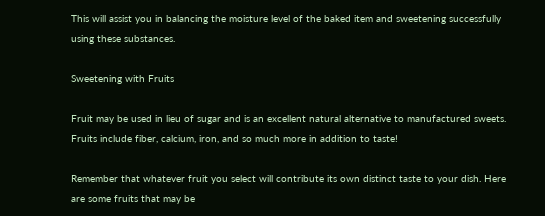This will assist you in balancing the moisture level of the baked item and sweetening successfully using these substances.

Sweetening with Fruits

Fruit may be used in lieu of sugar and is an excellent natural alternative to manufactured sweets. Fruits include fiber, calcium, iron, and so much more in addition to taste!

Remember that whatever fruit you select will contribute its own distinct taste to your dish. Here are some fruits that may be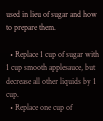used in lieu of sugar and how to prepare them.

  • Replace 1 cup of sugar with 1 cup smooth applesauce, but decrease all other liquids by 1 cup.
  • Replace one cup of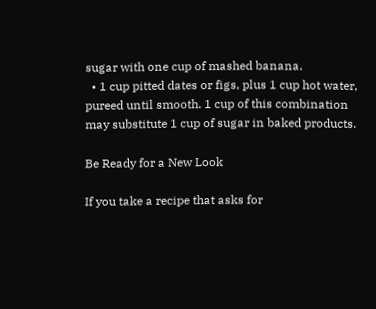sugar with one cup of mashed banana.
  • 1 cup pitted dates or figs, plus 1 cup hot water, pureed until smooth. 1 cup of this combination may substitute 1 cup of sugar in baked products.

Be Ready for a New Look

If you take a recipe that asks for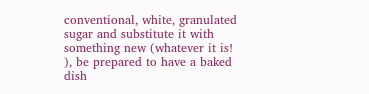conventional, white, granulated sugar and substitute it with something new (whatever it is! ), be prepared to have a baked dish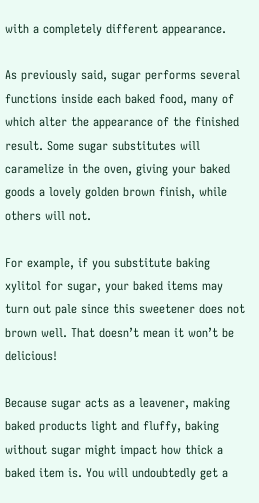with a completely different appearance.

As previously said, sugar performs several functions inside each baked food, many of which alter the appearance of the finished result. Some sugar substitutes will caramelize in the oven, giving your baked goods a lovely golden brown finish, while others will not.

For example, if you substitute baking xylitol for sugar, your baked items may turn out pale since this sweetener does not brown well. That doesn’t mean it won’t be delicious!

Because sugar acts as a leavener, making baked products light and fluffy, baking without sugar might impact how thick a baked item is. You will undoubtedly get a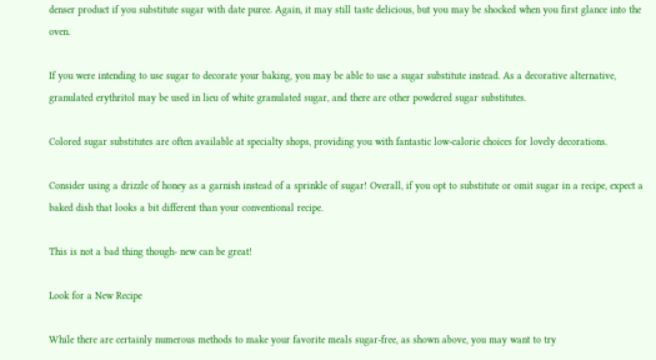denser product if you substitute sugar with date puree. Again, it may still taste delicious, but you may be shocked when you first glance into the oven.

If you were intending to use sugar to decorate your baking, you may be able to use a sugar substitute instead. As a decorative alternative, granulated erythritol may be used in lieu of white granulated sugar, and there are other powdered sugar substitutes.

Colored sugar substitutes are often available at specialty shops, providing you with fantastic low-calorie choices for lovely decorations.

Consider using a drizzle of honey as a garnish instead of a sprinkle of sugar! Overall, if you opt to substitute or omit sugar in a recipe, expect a baked dish that looks a bit different than your conventional recipe.

This is not a bad thing though- new can be great!

Look for a New Recipe

While there are certainly numerous methods to make your favorite meals sugar-free, as shown above, you may want to try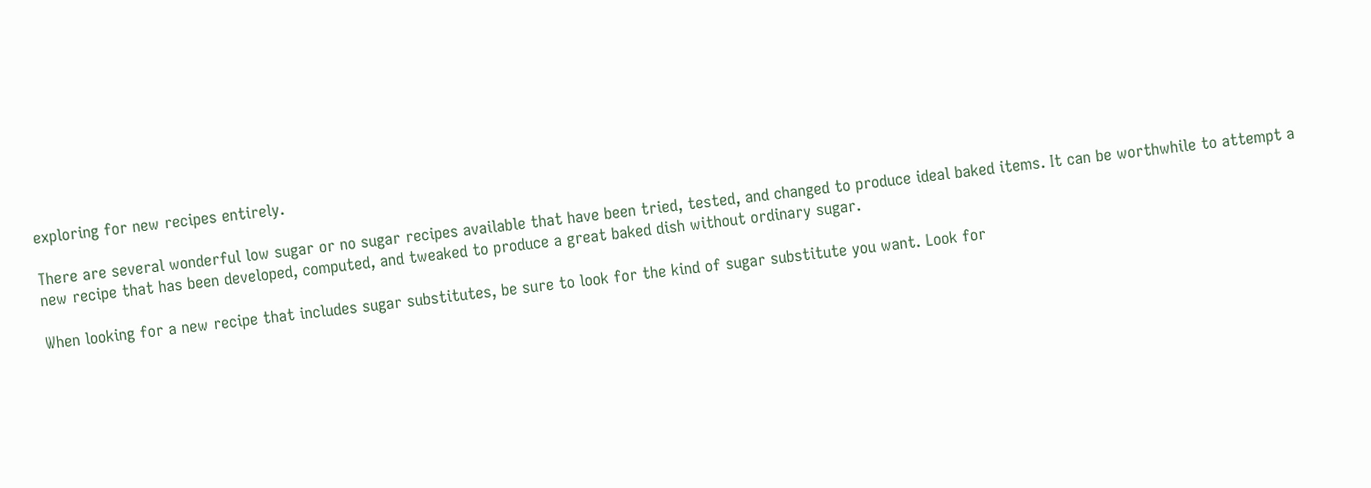exploring for new recipes entirely.

There are several wonderful low sugar or no sugar recipes available that have been tried, tested, and changed to produce ideal baked items. It can be worthwhile to attempt a new recipe that has been developed, computed, and tweaked to produce a great baked dish without ordinary sugar.

When looking for a new recipe that includes sugar substitutes, be sure to look for the kind of sugar substitute you want. Look for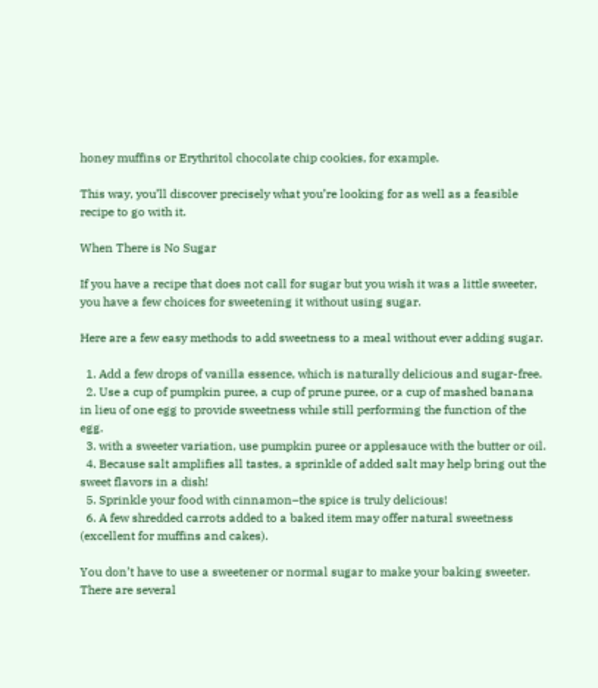honey muffins or Erythritol chocolate chip cookies, for example.

This way, you’ll discover precisely what you’re looking for as well as a feasible recipe to go with it.

When There is No Sugar

If you have a recipe that does not call for sugar but you wish it was a little sweeter, you have a few choices for sweetening it without using sugar.

Here are a few easy methods to add sweetness to a meal without ever adding sugar.

  1. Add a few drops of vanilla essence, which is naturally delicious and sugar-free.
  2. Use a cup of pumpkin puree, a cup of prune puree, or a cup of mashed banana in lieu of one egg to provide sweetness while still performing the function of the egg.
  3. with a sweeter variation, use pumpkin puree or applesauce with the butter or oil.
  4. Because salt amplifies all tastes, a sprinkle of added salt may help bring out the sweet flavors in a dish!
  5. Sprinkle your food with cinnamon–the spice is truly delicious!
  6. A few shredded carrots added to a baked item may offer natural sweetness (excellent for muffins and cakes).

You don’t have to use a sweetener or normal sugar to make your baking sweeter. There are several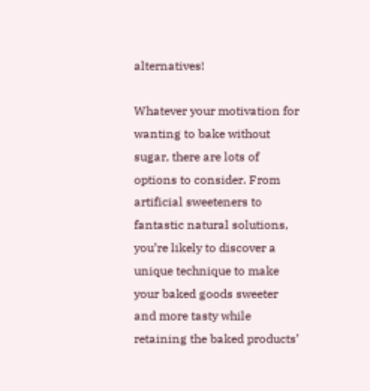alternatives!

Whatever your motivation for wanting to bake without sugar, there are lots of options to consider. From artificial sweeteners to fantastic natural solutions, you’re likely to discover a unique technique to make your baked goods sweeter and more tasty while retaining the baked products’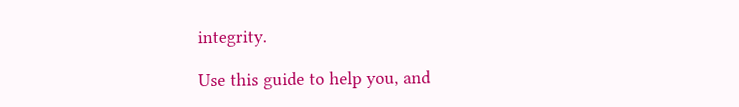integrity.

Use this guide to help you, and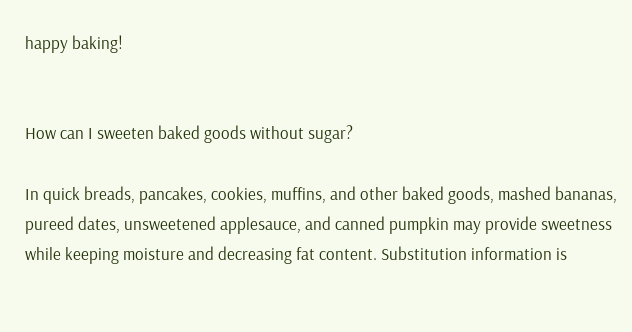happy baking!


How can I sweeten baked goods without sugar?

In quick breads, pancakes, cookies, muffins, and other baked goods, mashed bananas, pureed dates, unsweetened applesauce, and canned pumpkin may provide sweetness while keeping moisture and decreasing fat content. Substitution information is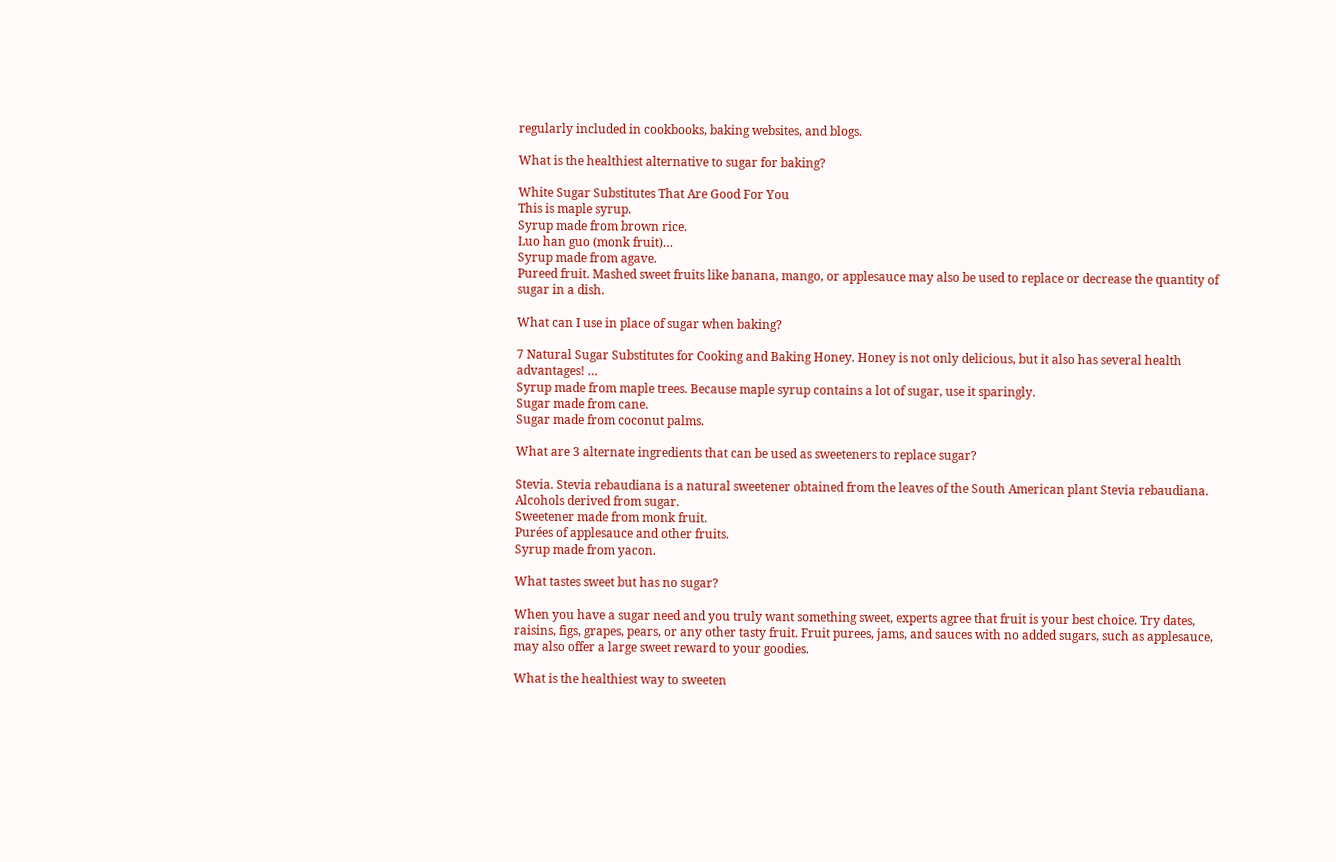regularly included in cookbooks, baking websites, and blogs.

What is the healthiest alternative to sugar for baking?

White Sugar Substitutes That Are Good For You
This is maple syrup.
Syrup made from brown rice.
Luo han guo (monk fruit)…
Syrup made from agave.
Pureed fruit. Mashed sweet fruits like banana, mango, or applesauce may also be used to replace or decrease the quantity of sugar in a dish.

What can I use in place of sugar when baking?

7 Natural Sugar Substitutes for Cooking and Baking Honey. Honey is not only delicious, but it also has several health advantages! …
Syrup made from maple trees. Because maple syrup contains a lot of sugar, use it sparingly.
Sugar made from cane.
Sugar made from coconut palms.

What are 3 alternate ingredients that can be used as sweeteners to replace sugar?

Stevia. Stevia rebaudiana is a natural sweetener obtained from the leaves of the South American plant Stevia rebaudiana.
Alcohols derived from sugar.
Sweetener made from monk fruit.
Purées of applesauce and other fruits.
Syrup made from yacon.

What tastes sweet but has no sugar?

When you have a sugar need and you truly want something sweet, experts agree that fruit is your best choice. Try dates, raisins, figs, grapes, pears, or any other tasty fruit. Fruit purees, jams, and sauces with no added sugars, such as applesauce, may also offer a large sweet reward to your goodies.

What is the healthiest way to sweeten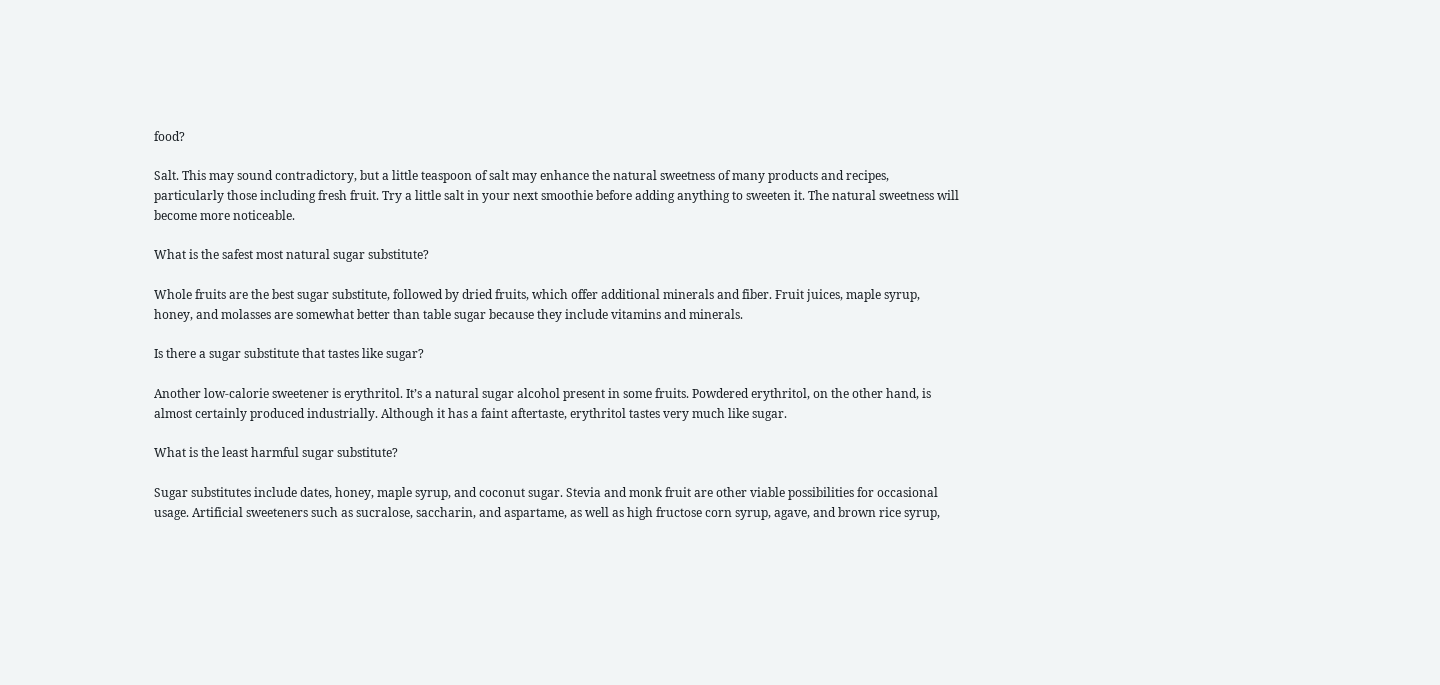food?

Salt. This may sound contradictory, but a little teaspoon of salt may enhance the natural sweetness of many products and recipes, particularly those including fresh fruit. Try a little salt in your next smoothie before adding anything to sweeten it. The natural sweetness will become more noticeable.

What is the safest most natural sugar substitute?

Whole fruits are the best sugar substitute, followed by dried fruits, which offer additional minerals and fiber. Fruit juices, maple syrup, honey, and molasses are somewhat better than table sugar because they include vitamins and minerals.

Is there a sugar substitute that tastes like sugar?

Another low-calorie sweetener is erythritol. It’s a natural sugar alcohol present in some fruits. Powdered erythritol, on the other hand, is almost certainly produced industrially. Although it has a faint aftertaste, erythritol tastes very much like sugar.

What is the least harmful sugar substitute?

Sugar substitutes include dates, honey, maple syrup, and coconut sugar. Stevia and monk fruit are other viable possibilities for occasional usage. Artificial sweeteners such as sucralose, saccharin, and aspartame, as well as high fructose corn syrup, agave, and brown rice syrup,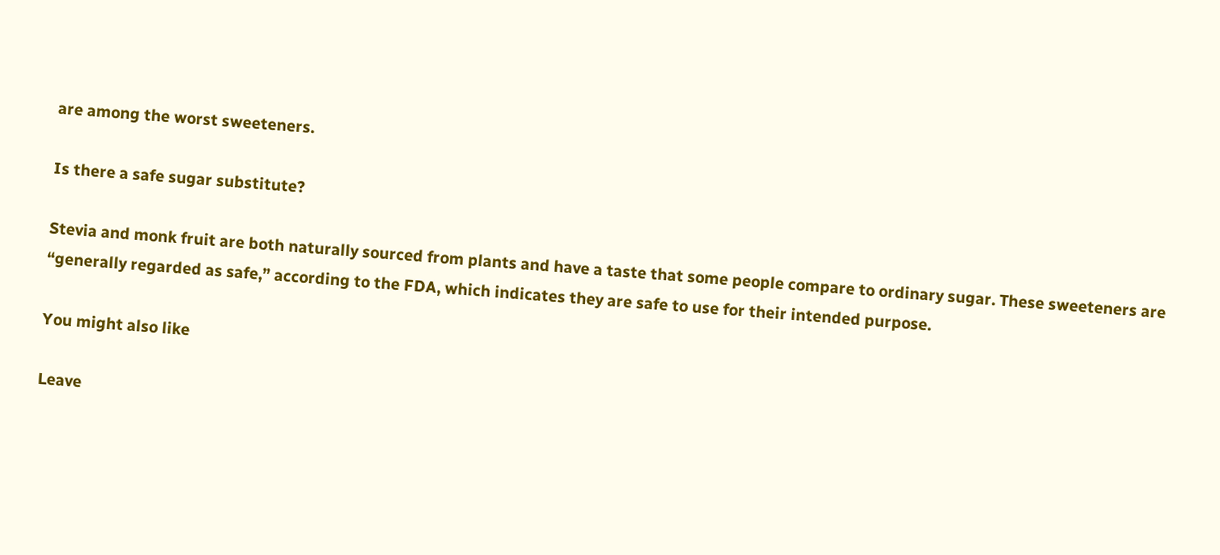are among the worst sweeteners.

Is there a safe sugar substitute?

Stevia and monk fruit are both naturally sourced from plants and have a taste that some people compare to ordinary sugar. These sweeteners are “generally regarded as safe,” according to the FDA, which indicates they are safe to use for their intended purpose.

You might also like

Leave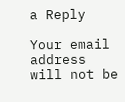a Reply

Your email address will not be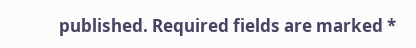published. Required fields are marked *